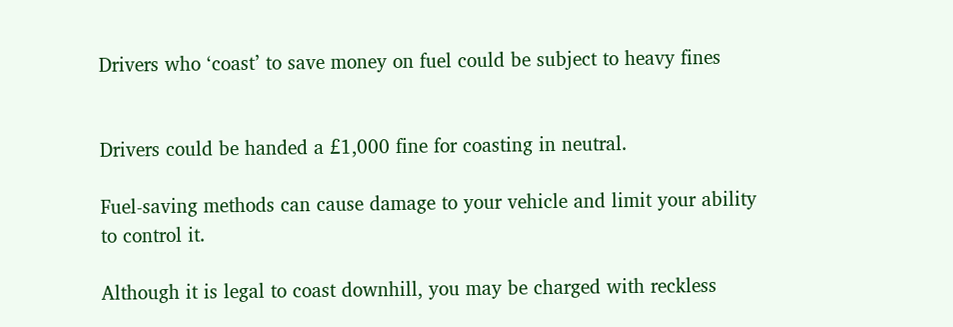Drivers who ‘coast’ to save money on fuel could be subject to heavy fines


Drivers could be handed a £1,000 fine for coasting in neutral.

Fuel-saving methods can cause damage to your vehicle and limit your ability to control it.

Although it is legal to coast downhill, you may be charged with reckless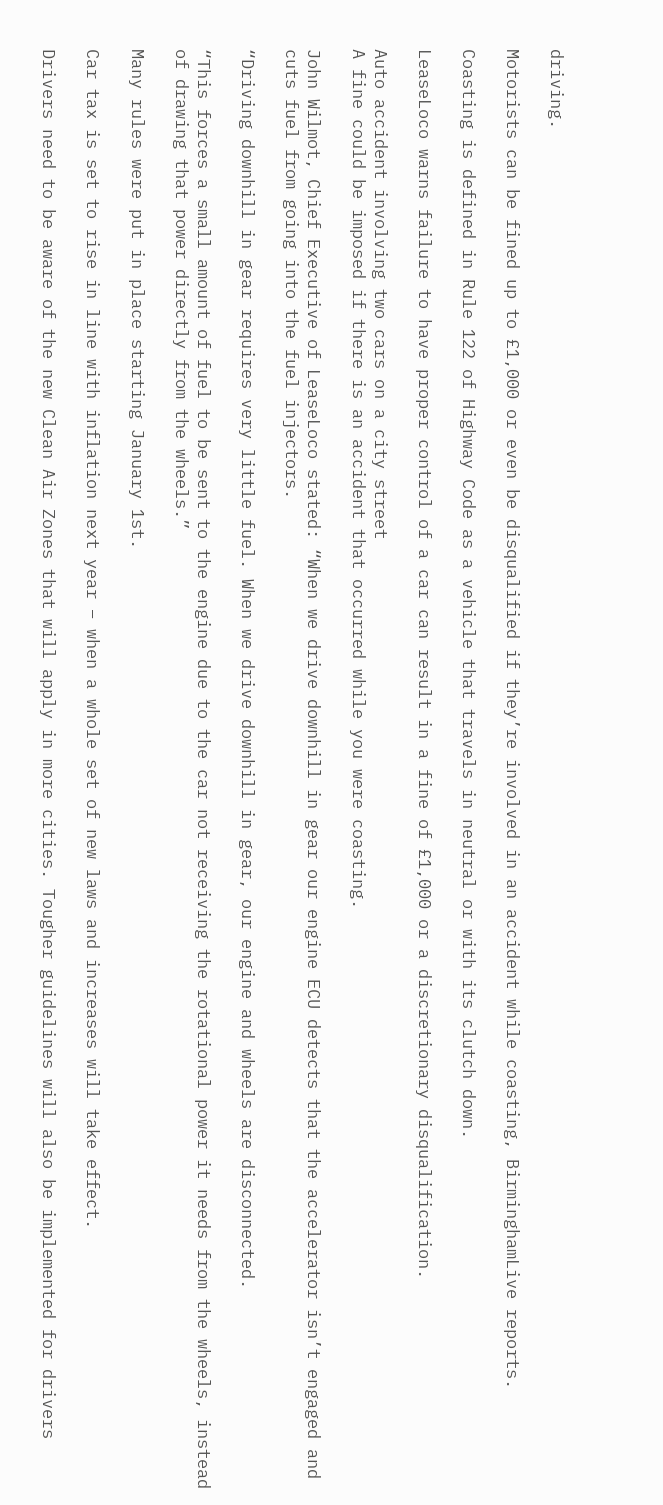driving.

Motorists can be fined up to £1,000 or even be disqualified if they’re involved in an accident while coasting, BirminghamLive reports.

Coasting is defined in Rule 122 of Highway Code as a vehicle that travels in neutral or with its clutch down.

LeaseLoco warns failure to have proper control of a car can result in a fine of £1,000 or a discretionary disqualification.

Auto accident involving two cars on a city street
A fine could be imposed if there is an accident that occurred while you were coasting.

John Wilmot, Chief Executive of LeaseLoco stated: “When we drive downhill in gear our engine ECU detects that the accelerator isn’t engaged and cuts fuel from going into the fuel injectors.

“Driving downhill in gear requires very little fuel. When we drive downhill in gear, our engine and wheels are disconnected.

“This forces a small amount of fuel to be sent to the engine due to the car not receiving the rotational power it needs from the wheels, instead of drawing that power directly from the wheels.”

Many rules were put in place starting January 1st.

Car tax is set to rise in line with inflation next year – when a whole set of new laws and increases will take effect.

Drivers need to be aware of the new Clean Air Zones that will apply in more cities. Tougher guidelines will also be implemented for drivers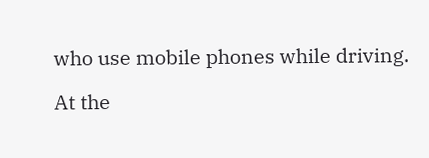who use mobile phones while driving.

At the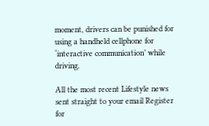moment, drivers can be punished for using a handheld cellphone for ‘interactive communication’ while driving.

All the most recent Lifestyle news sent straight to your email Register for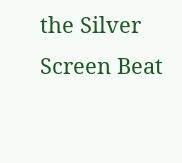the Silver Screen Beat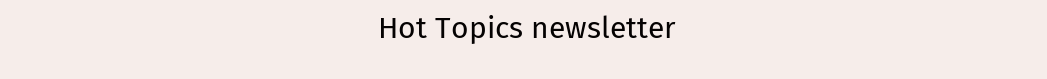Hot Topics newsletter